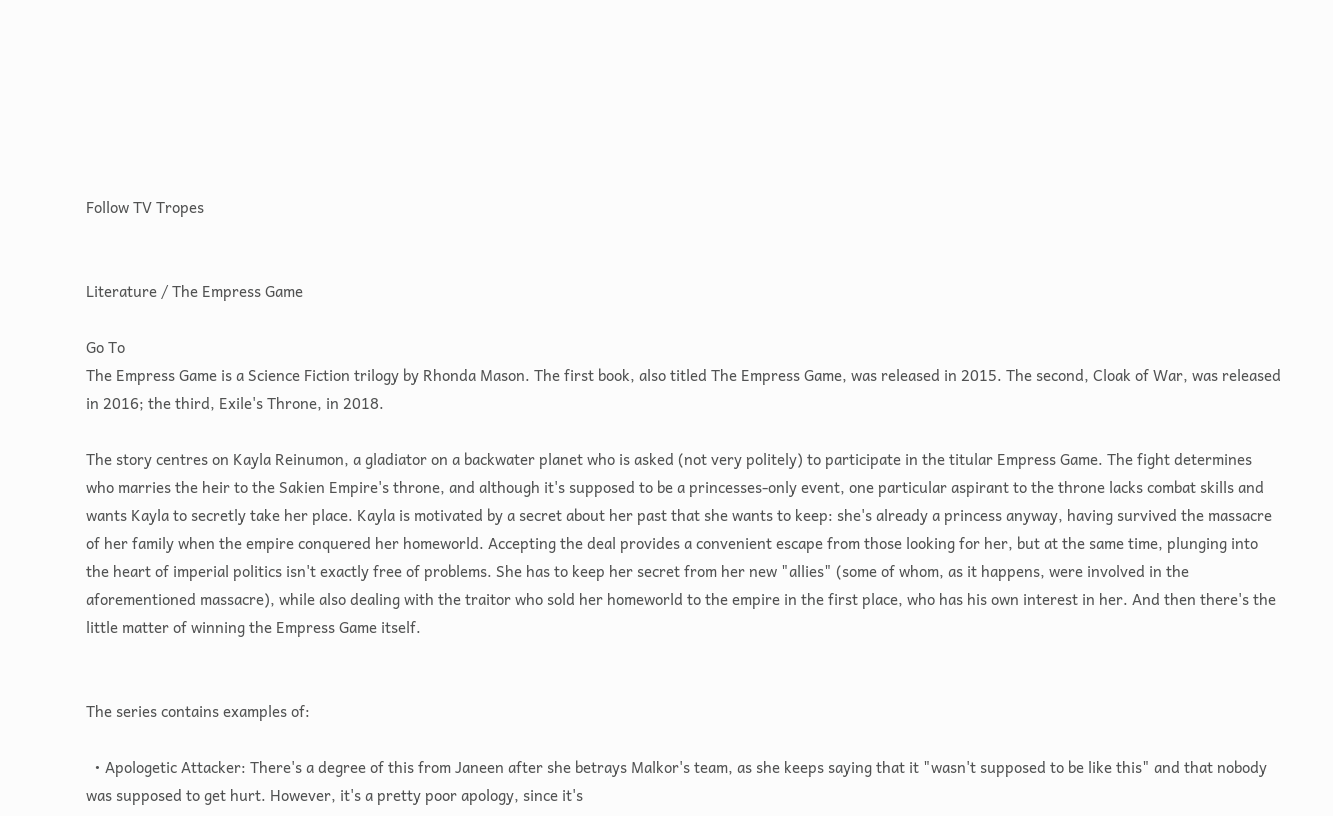Follow TV Tropes


Literature / The Empress Game

Go To
The Empress Game is a Science Fiction trilogy by Rhonda Mason. The first book, also titled The Empress Game, was released in 2015. The second, Cloak of War, was released in 2016; the third, Exile's Throne, in 2018.

The story centres on Kayla Reinumon, a gladiator on a backwater planet who is asked (not very politely) to participate in the titular Empress Game. The fight determines who marries the heir to the Sakien Empire's throne, and although it's supposed to be a princesses-only event, one particular aspirant to the throne lacks combat skills and wants Kayla to secretly take her place. Kayla is motivated by a secret about her past that she wants to keep: she's already a princess anyway, having survived the massacre of her family when the empire conquered her homeworld. Accepting the deal provides a convenient escape from those looking for her, but at the same time, plunging into the heart of imperial politics isn't exactly free of problems. She has to keep her secret from her new "allies" (some of whom, as it happens, were involved in the aforementioned massacre), while also dealing with the traitor who sold her homeworld to the empire in the first place, who has his own interest in her. And then there's the little matter of winning the Empress Game itself.


The series contains examples of:

  • Apologetic Attacker: There's a degree of this from Janeen after she betrays Malkor's team, as she keeps saying that it "wasn't supposed to be like this" and that nobody was supposed to get hurt. However, it's a pretty poor apology, since it's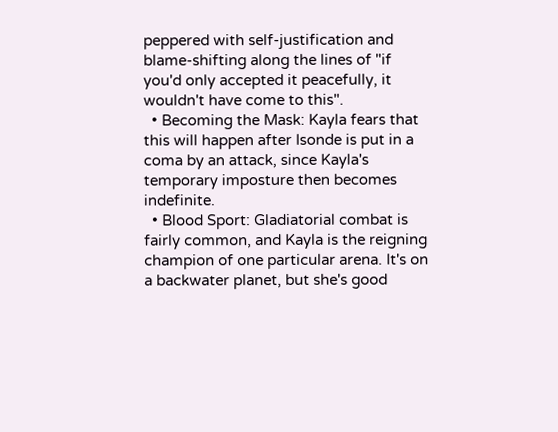peppered with self-justification and blame-shifting along the lines of "if you'd only accepted it peacefully, it wouldn't have come to this".
  • Becoming the Mask: Kayla fears that this will happen after Isonde is put in a coma by an attack, since Kayla's temporary imposture then becomes indefinite.
  • Blood Sport: Gladiatorial combat is fairly common, and Kayla is the reigning champion of one particular arena. It's on a backwater planet, but she's good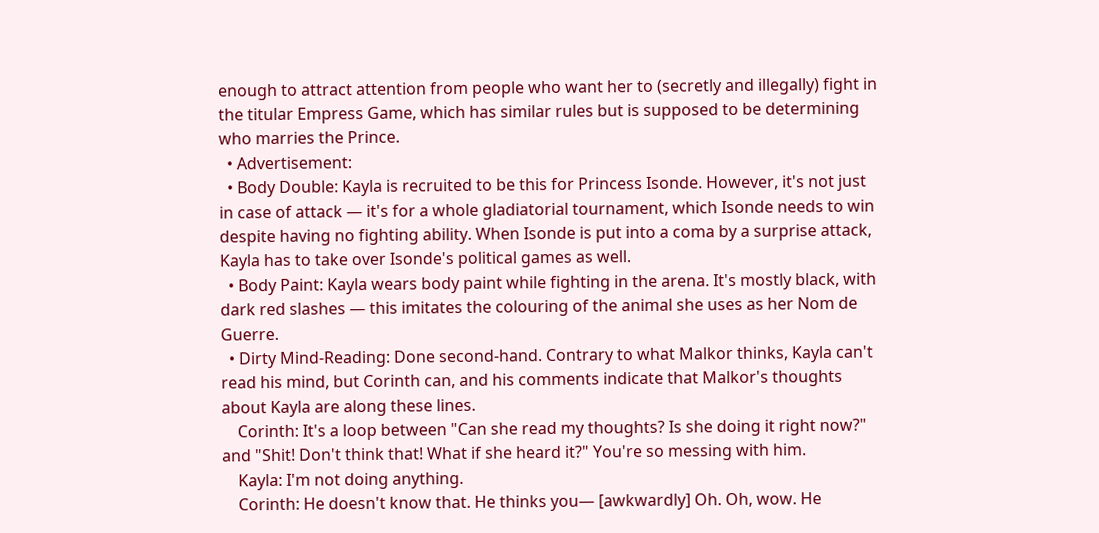enough to attract attention from people who want her to (secretly and illegally) fight in the titular Empress Game, which has similar rules but is supposed to be determining who marries the Prince.
  • Advertisement:
  • Body Double: Kayla is recruited to be this for Princess Isonde. However, it's not just in case of attack — it's for a whole gladiatorial tournament, which Isonde needs to win despite having no fighting ability. When Isonde is put into a coma by a surprise attack, Kayla has to take over Isonde's political games as well.
  • Body Paint: Kayla wears body paint while fighting in the arena. It's mostly black, with dark red slashes — this imitates the colouring of the animal she uses as her Nom de Guerre.
  • Dirty Mind-Reading: Done second-hand. Contrary to what Malkor thinks, Kayla can't read his mind, but Corinth can, and his comments indicate that Malkor's thoughts about Kayla are along these lines.
    Corinth: It's a loop between "Can she read my thoughts? Is she doing it right now?" and "Shit! Don't think that! What if she heard it?" You're so messing with him.
    Kayla: I'm not doing anything.
    Corinth: He doesn't know that. He thinks you— [awkwardly] Oh. Oh, wow. He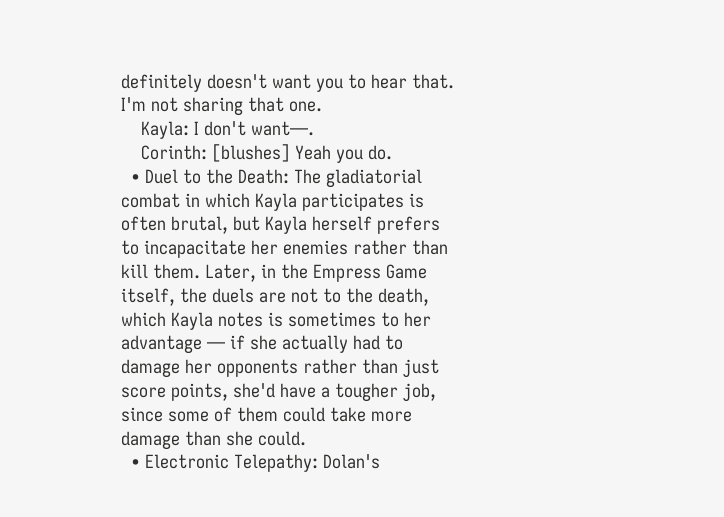definitely doesn't want you to hear that. I'm not sharing that one.
    Kayla: I don't want—.
    Corinth: [blushes] Yeah you do.
  • Duel to the Death: The gladiatorial combat in which Kayla participates is often brutal, but Kayla herself prefers to incapacitate her enemies rather than kill them. Later, in the Empress Game itself, the duels are not to the death, which Kayla notes is sometimes to her advantage — if she actually had to damage her opponents rather than just score points, she'd have a tougher job, since some of them could take more damage than she could.
  • Electronic Telepathy: Dolan's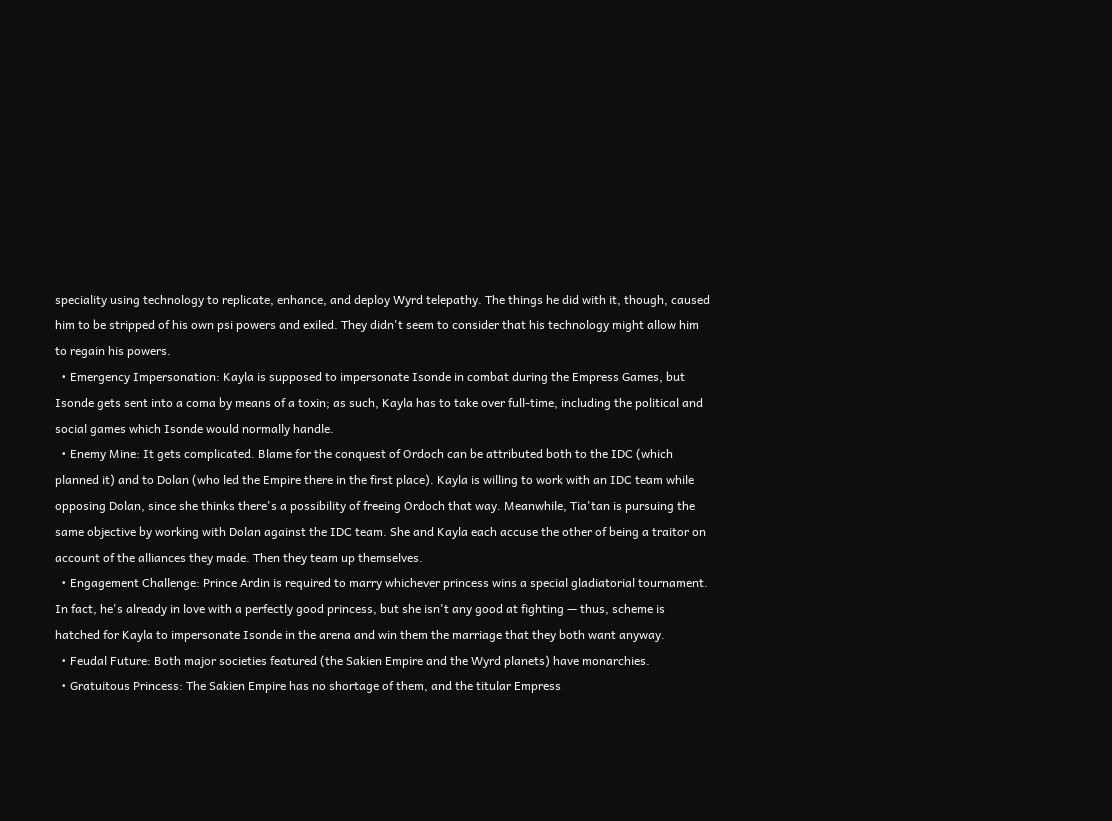speciality using technology to replicate, enhance, and deploy Wyrd telepathy. The things he did with it, though, caused him to be stripped of his own psi powers and exiled. They didn't seem to consider that his technology might allow him to regain his powers.
  • Emergency Impersonation: Kayla is supposed to impersonate Isonde in combat during the Empress Games, but Isonde gets sent into a coma by means of a toxin; as such, Kayla has to take over full-time, including the political and social games which Isonde would normally handle.
  • Enemy Mine: It gets complicated. Blame for the conquest of Ordoch can be attributed both to the IDC (which planned it) and to Dolan (who led the Empire there in the first place). Kayla is willing to work with an IDC team while opposing Dolan, since she thinks there's a possibility of freeing Ordoch that way. Meanwhile, Tia'tan is pursuing the same objective by working with Dolan against the IDC team. She and Kayla each accuse the other of being a traitor on account of the alliances they made. Then they team up themselves.
  • Engagement Challenge: Prince Ardin is required to marry whichever princess wins a special gladiatorial tournament. In fact, he's already in love with a perfectly good princess, but she isn't any good at fighting — thus, scheme is hatched for Kayla to impersonate Isonde in the arena and win them the marriage that they both want anyway.
  • Feudal Future: Both major societies featured (the Sakien Empire and the Wyrd planets) have monarchies.
  • Gratuitous Princess: The Sakien Empire has no shortage of them, and the titular Empress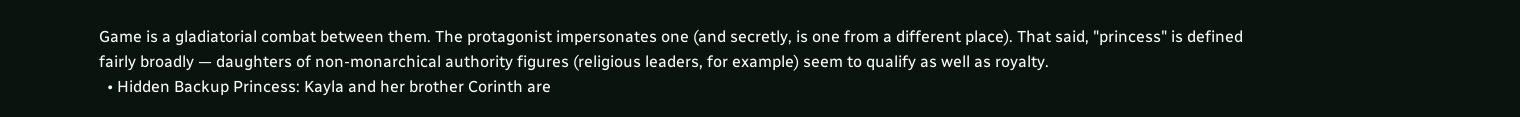Game is a gladiatorial combat between them. The protagonist impersonates one (and secretly, is one from a different place). That said, "princess" is defined fairly broadly — daughters of non-monarchical authority figures (religious leaders, for example) seem to qualify as well as royalty.
  • Hidden Backup Princess: Kayla and her brother Corinth are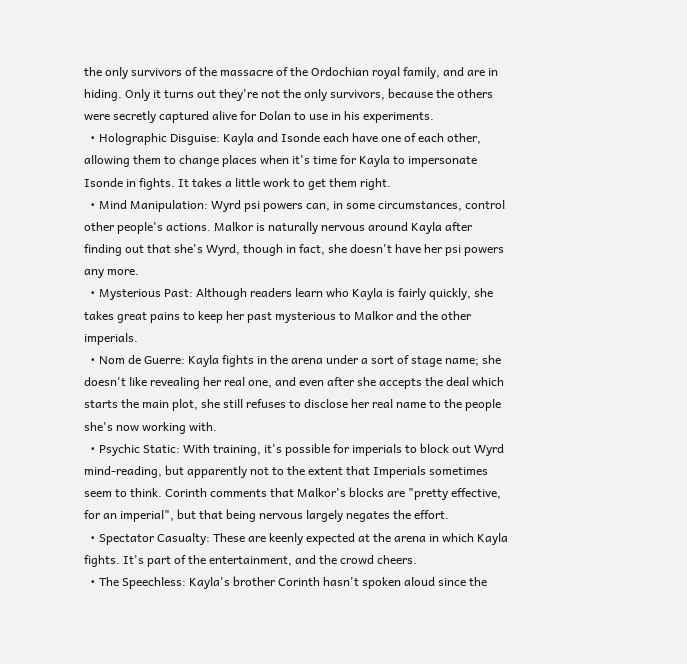the only survivors of the massacre of the Ordochian royal family, and are in hiding. Only it turns out they're not the only survivors, because the others were secretly captured alive for Dolan to use in his experiments.
  • Holographic Disguise: Kayla and Isonde each have one of each other, allowing them to change places when it's time for Kayla to impersonate Isonde in fights. It takes a little work to get them right.
  • Mind Manipulation: Wyrd psi powers can, in some circumstances, control other people's actions. Malkor is naturally nervous around Kayla after finding out that she's Wyrd, though in fact, she doesn't have her psi powers any more.
  • Mysterious Past: Although readers learn who Kayla is fairly quickly, she takes great pains to keep her past mysterious to Malkor and the other imperials.
  • Nom de Guerre: Kayla fights in the arena under a sort of stage name; she doesn't like revealing her real one, and even after she accepts the deal which starts the main plot, she still refuses to disclose her real name to the people she's now working with.
  • Psychic Static: With training, it's possible for imperials to block out Wyrd mind-reading, but apparently not to the extent that Imperials sometimes seem to think. Corinth comments that Malkor's blocks are "pretty effective, for an imperial", but that being nervous largely negates the effort.
  • Spectator Casualty: These are keenly expected at the arena in which Kayla fights. It's part of the entertainment, and the crowd cheers.
  • The Speechless: Kayla's brother Corinth hasn't spoken aloud since the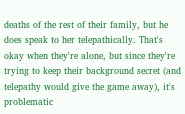deaths of the rest of their family, but he does speak to her telepathically. That's okay when they're alone, but since they're trying to keep their background secret (and telepathy would give the game away), it's problematic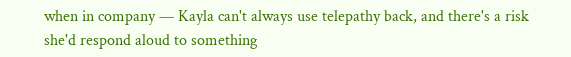when in company — Kayla can't always use telepathy back, and there's a risk she'd respond aloud to something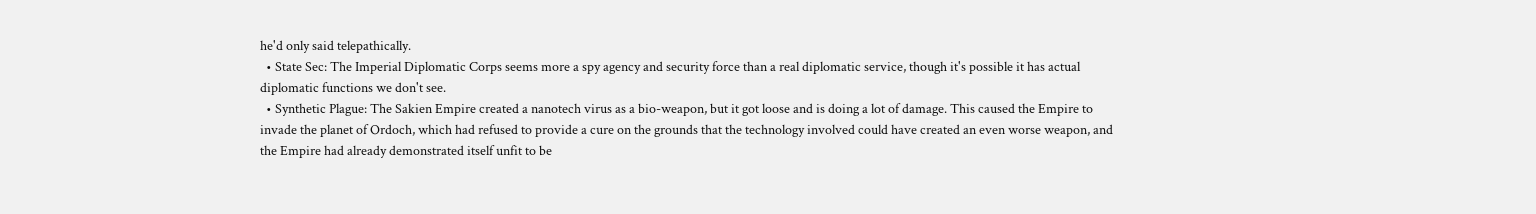he'd only said telepathically.
  • State Sec: The Imperial Diplomatic Corps seems more a spy agency and security force than a real diplomatic service, though it's possible it has actual diplomatic functions we don't see.
  • Synthetic Plague: The Sakien Empire created a nanotech virus as a bio-weapon, but it got loose and is doing a lot of damage. This caused the Empire to invade the planet of Ordoch, which had refused to provide a cure on the grounds that the technology involved could have created an even worse weapon, and the Empire had already demonstrated itself unfit to be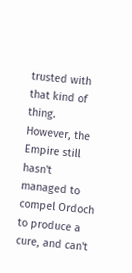trusted with that kind of thing. However, the Empire still hasn't managed to compel Ordoch to produce a cure, and can't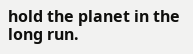hold the planet in the long run.